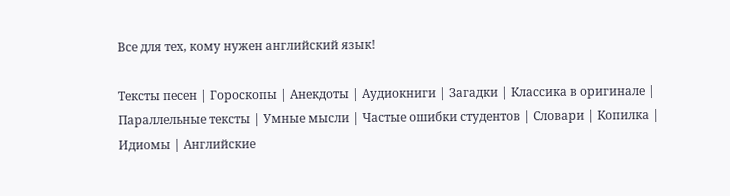Все для тех, кому нужен английский язык!

Тексты песен | Гороскопы | Анекдоты | Аудиокниги | Загадки | Классика в оригинале | Параллельные тексты | Умные мысли | Частые ошибки студентов | Словари | Копилка | Идиомы | Английские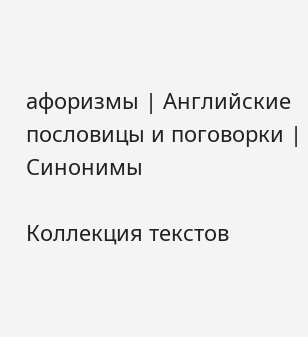афоризмы | Английские пословицы и поговорки | Синонимы

Коллекция текстов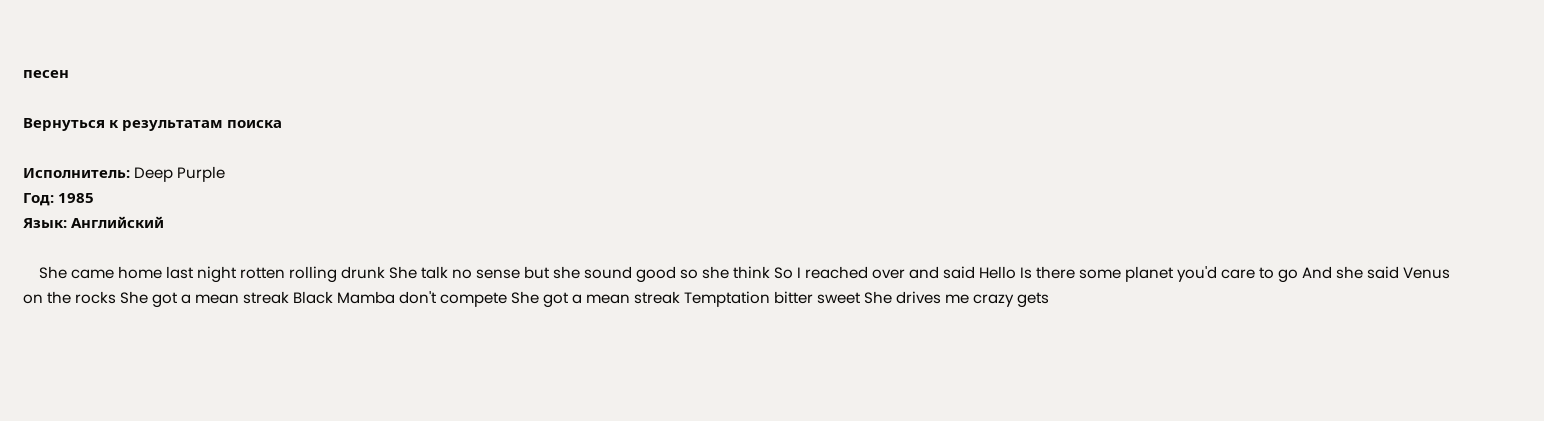песен

Вернуться к результатам поиска

Исполнитель: Deep Purple
Год: 1985
Язык: Английский

    She came home last night rotten rolling drunk She talk no sense but she sound good so she think So I reached over and said Hello Is there some planet you'd care to go And she said Venus on the rocks She got a mean streak Black Mamba don't compete She got a mean streak Temptation bitter sweet She drives me crazy gets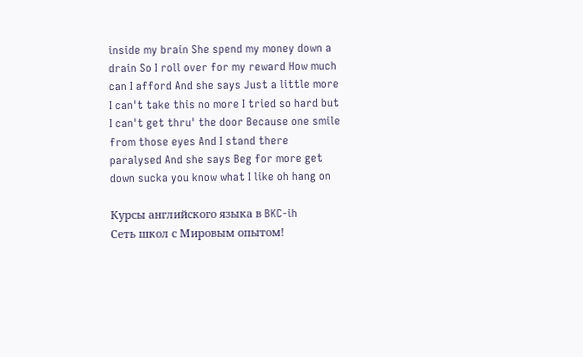inside my brain She spend my money down a drain So I roll over for my reward How much can I afford And she says Just a little more I can't take this no more I tried so hard but I can't get thru' the door Because one smile from those eyes And I stand there paralysed And she says Beg for more get down sucka you know what I like oh hang on

Курсы английского языка в BKC-ih
Сеть школ с Мировым опытом!